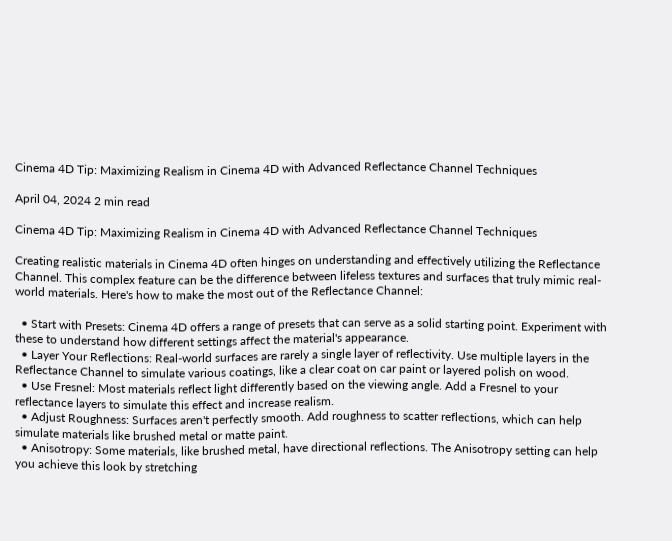Cinema 4D Tip: Maximizing Realism in Cinema 4D with Advanced Reflectance Channel Techniques

April 04, 2024 2 min read

Cinema 4D Tip: Maximizing Realism in Cinema 4D with Advanced Reflectance Channel Techniques

Creating realistic materials in Cinema 4D often hinges on understanding and effectively utilizing the Reflectance Channel. This complex feature can be the difference between lifeless textures and surfaces that truly mimic real-world materials. Here's how to make the most out of the Reflectance Channel:

  • Start with Presets: Cinema 4D offers a range of presets that can serve as a solid starting point. Experiment with these to understand how different settings affect the material's appearance.
  • Layer Your Reflections: Real-world surfaces are rarely a single layer of reflectivity. Use multiple layers in the Reflectance Channel to simulate various coatings, like a clear coat on car paint or layered polish on wood.
  • Use Fresnel: Most materials reflect light differently based on the viewing angle. Add a Fresnel to your reflectance layers to simulate this effect and increase realism.
  • Adjust Roughness: Surfaces aren't perfectly smooth. Add roughness to scatter reflections, which can help simulate materials like brushed metal or matte paint.
  • Anisotropy: Some materials, like brushed metal, have directional reflections. The Anisotropy setting can help you achieve this look by stretching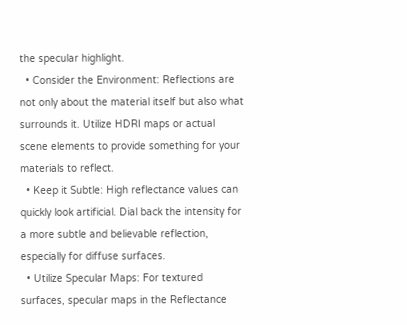the specular highlight.
  • Consider the Environment: Reflections are not only about the material itself but also what surrounds it. Utilize HDRI maps or actual scene elements to provide something for your materials to reflect.
  • Keep it Subtle: High reflectance values can quickly look artificial. Dial back the intensity for a more subtle and believable reflection, especially for diffuse surfaces.
  • Utilize Specular Maps: For textured surfaces, specular maps in the Reflectance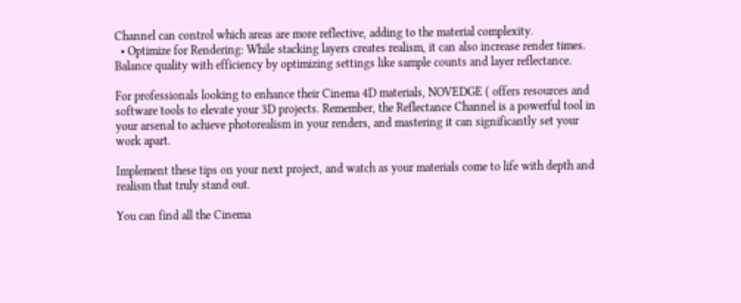Channel can control which areas are more reflective, adding to the material complexity.
  • Optimize for Rendering: While stacking layers creates realism, it can also increase render times. Balance quality with efficiency by optimizing settings like sample counts and layer reflectance.

For professionals looking to enhance their Cinema 4D materials, NOVEDGE ( offers resources and software tools to elevate your 3D projects. Remember, the Reflectance Channel is a powerful tool in your arsenal to achieve photorealism in your renders, and mastering it can significantly set your work apart.

Implement these tips on your next project, and watch as your materials come to life with depth and realism that truly stand out.

You can find all the Cinema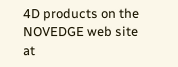4D products on the NOVEDGE web site at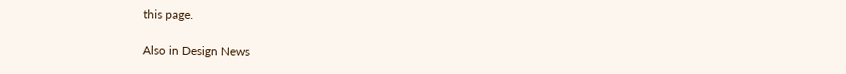this page.

Also in Design News